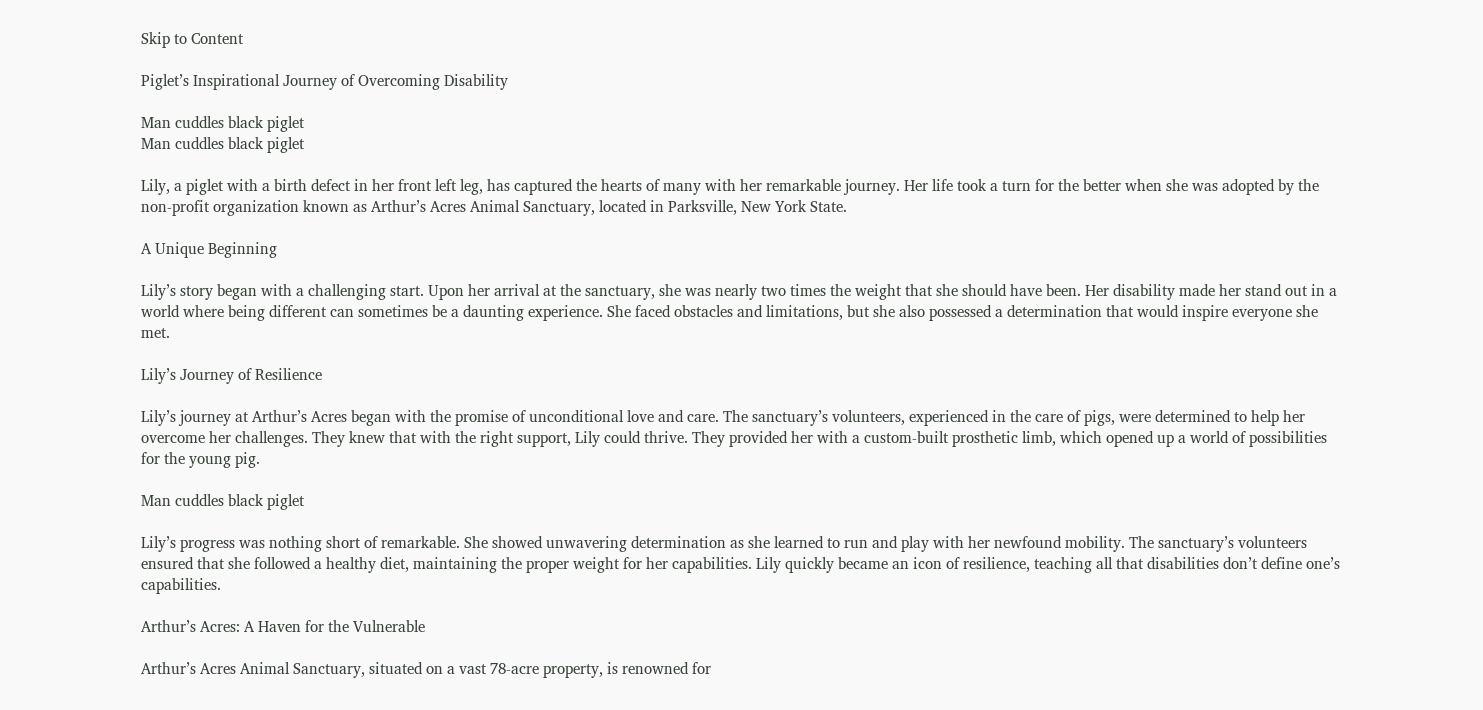Skip to Content

Piglet’s Inspirational Journey of Overcoming Disability

Man cuddles black piglet
Man cuddles black piglet

Lily, a piglet with a birth defect in her front left leg, has captured the hearts of many with her remarkable journey. Her life took a turn for the better when she was adopted by the non-profit organization known as Arthur’s Acres Animal Sanctuary, located in Parksville, New York State.

A Unique Beginning

Lily’s story began with a challenging start. Upon her arrival at the sanctuary, she was nearly two times the weight that she should have been. Her disability made her stand out in a world where being different can sometimes be a daunting experience. She faced obstacles and limitations, but she also possessed a determination that would inspire everyone she met.

Lily’s Journey of Resilience

Lily’s journey at Arthur’s Acres began with the promise of unconditional love and care. The sanctuary’s volunteers, experienced in the care of pigs, were determined to help her overcome her challenges. They knew that with the right support, Lily could thrive. They provided her with a custom-built prosthetic limb, which opened up a world of possibilities for the young pig.

Man cuddles black piglet

Lily’s progress was nothing short of remarkable. She showed unwavering determination as she learned to run and play with her newfound mobility. The sanctuary’s volunteers ensured that she followed a healthy diet, maintaining the proper weight for her capabilities. Lily quickly became an icon of resilience, teaching all that disabilities don’t define one’s capabilities.

Arthur’s Acres: A Haven for the Vulnerable

Arthur’s Acres Animal Sanctuary, situated on a vast 78-acre property, is renowned for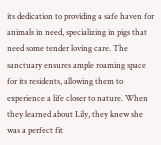its dedication to providing a safe haven for animals in need, specializing in pigs that need some tender loving care. The sanctuary ensures ample roaming space for its residents, allowing them to experience a life closer to nature. When they learned about Lily, they knew she was a perfect fit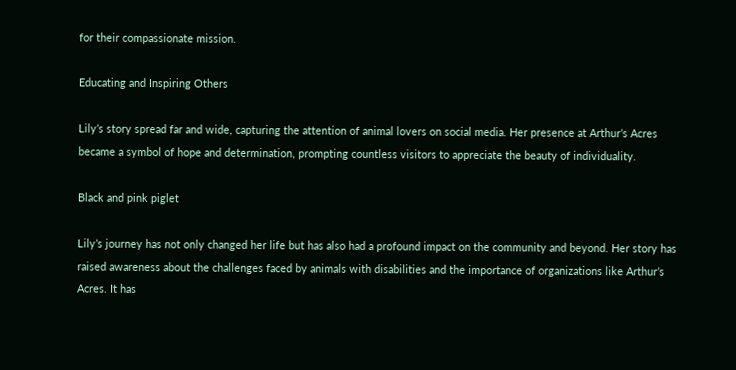for their compassionate mission.

Educating and Inspiring Others

Lily’s story spread far and wide, capturing the attention of animal lovers on social media. Her presence at Arthur’s Acres became a symbol of hope and determination, prompting countless visitors to appreciate the beauty of individuality.

Black and pink piglet

Lily’s journey has not only changed her life but has also had a profound impact on the community and beyond. Her story has raised awareness about the challenges faced by animals with disabilities and the importance of organizations like Arthur’s Acres. It has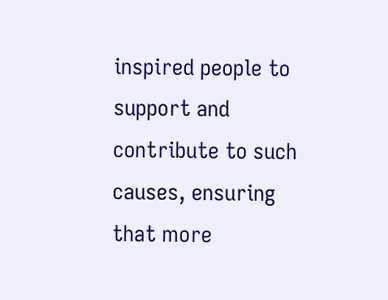inspired people to support and contribute to such causes, ensuring that more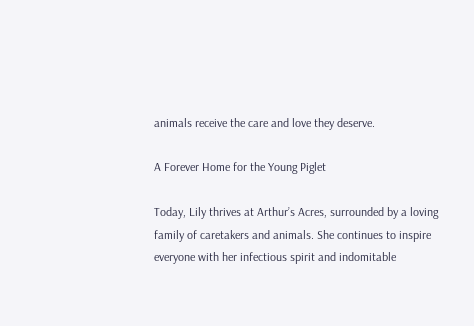animals receive the care and love they deserve.

A Forever Home for the Young Piglet

Today, Lily thrives at Arthur’s Acres, surrounded by a loving family of caretakers and animals. She continues to inspire everyone with her infectious spirit and indomitable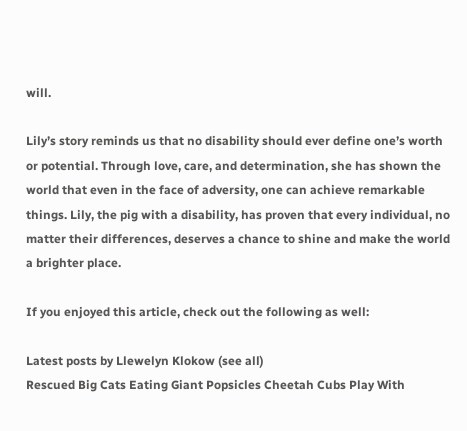will.

Lily’s story reminds us that no disability should ever define one’s worth or potential. Through love, care, and determination, she has shown the world that even in the face of adversity, one can achieve remarkable things. Lily, the pig with a disability, has proven that every individual, no matter their differences, deserves a chance to shine and make the world a brighter place.

If you enjoyed this article, check out the following as well:

Latest posts by Llewelyn Klokow (see all)
Rescued Big Cats Eating Giant Popsicles Cheetah Cubs Play With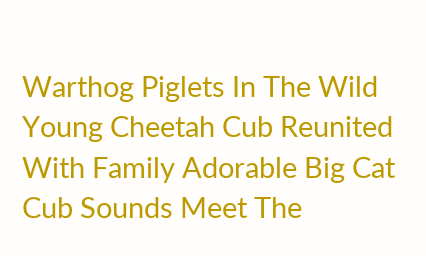Warthog Piglets In The Wild Young Cheetah Cub Reunited With Family Adorable Big Cat Cub Sounds Meet The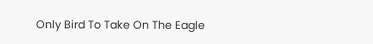Only Bird To Take On The Eagle